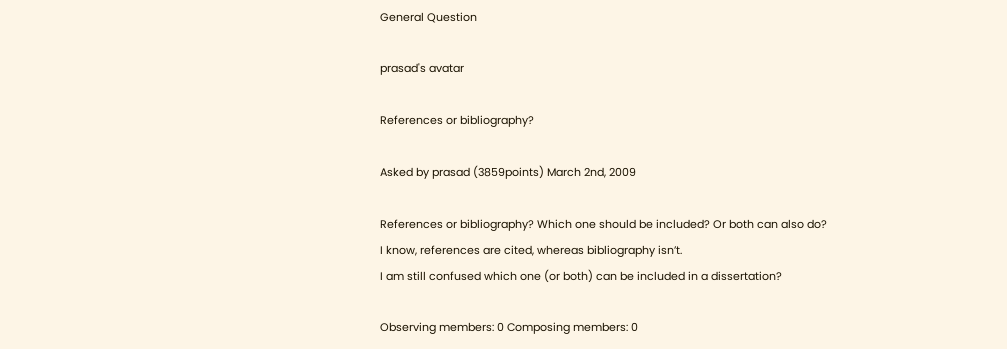General Question

prasad's avatar

References or bibliography?

Asked by prasad (3859points) March 2nd, 2009

References or bibliography? Which one should be included? Or both can also do?
I know, references are cited, whereas bibliography isn’t.
I am still confused which one (or both) can be included in a dissertation?

Observing members: 0 Composing members: 0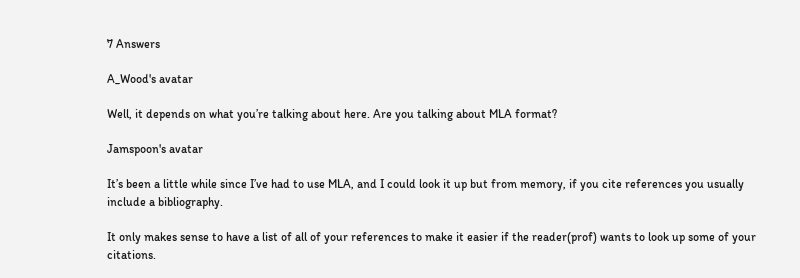7 Answers

A_Wood's avatar

Well, it depends on what you’re talking about here. Are you talking about MLA format?

Jamspoon's avatar

It’s been a little while since I’ve had to use MLA, and I could look it up but from memory, if you cite references you usually include a bibliography.

It only makes sense to have a list of all of your references to make it easier if the reader(prof) wants to look up some of your citations.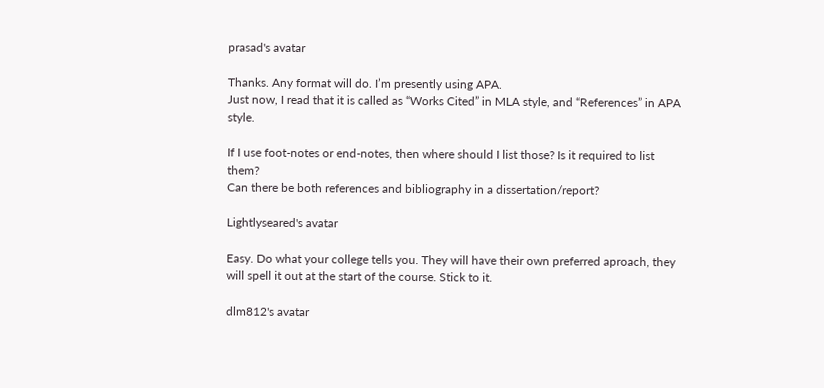prasad's avatar

Thanks. Any format will do. I’m presently using APA.
Just now, I read that it is called as “Works Cited” in MLA style, and “References” in APA style.

If I use foot-notes or end-notes, then where should I list those? Is it required to list them?
Can there be both references and bibliography in a dissertation/report?

Lightlyseared's avatar

Easy. Do what your college tells you. They will have their own preferred aproach, they will spell it out at the start of the course. Stick to it.

dlm812's avatar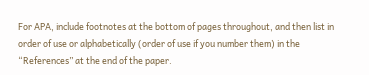For APA, include footnotes at the bottom of pages throughout, and then list in order of use or alphabetically (order of use if you number them) in the “References” at the end of the paper.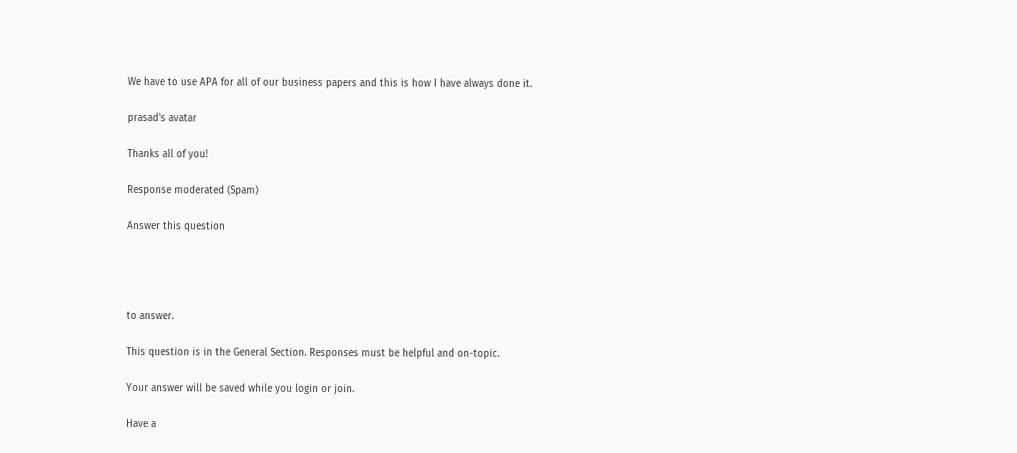We have to use APA for all of our business papers and this is how I have always done it.

prasad's avatar

Thanks all of you!

Response moderated (Spam)

Answer this question




to answer.

This question is in the General Section. Responses must be helpful and on-topic.

Your answer will be saved while you login or join.

Have a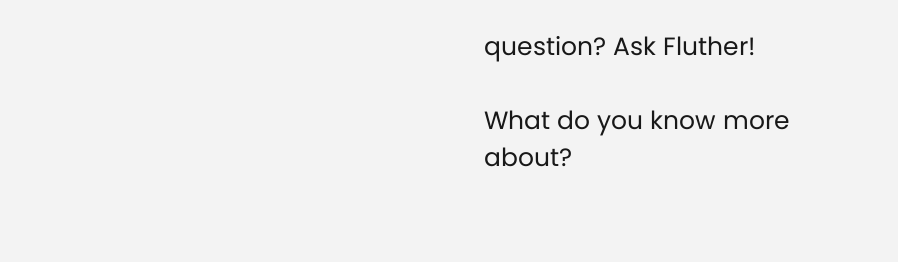question? Ask Fluther!

What do you know more about?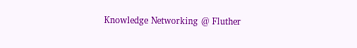Knowledge Networking @ Fluther